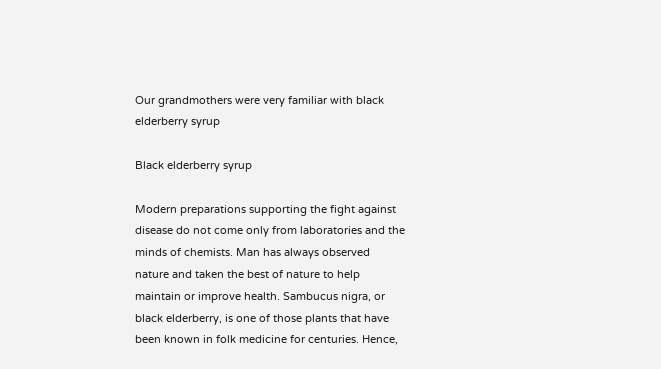Our grandmothers were very familiar with black elderberry syrup

Black elderberry syrup

Modern preparations supporting the fight against disease do not come only from laboratories and the minds of chemists. Man has always observed nature and taken the best of nature to help maintain or improve health. Sambucus nigra, or black elderberry, is one of those plants that have been known in folk medicine for centuries. Hence,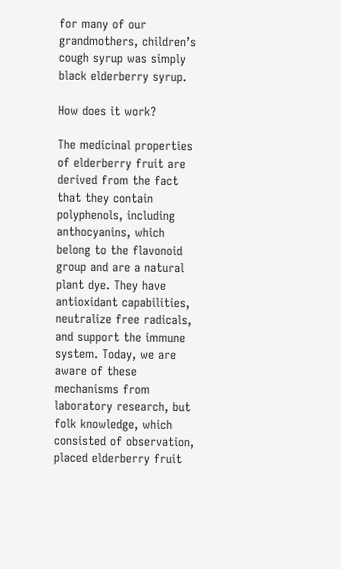for many of our grandmothers, children’s cough syrup was simply black elderberry syrup.

How does it work?

The medicinal properties of elderberry fruit are derived from the fact that they contain polyphenols, including anthocyanins, which belong to the flavonoid group and are a natural plant dye. They have antioxidant capabilities, neutralize free radicals, and support the immune system. Today, we are aware of these mechanisms from laboratory research, but folk knowledge, which consisted of observation, placed elderberry fruit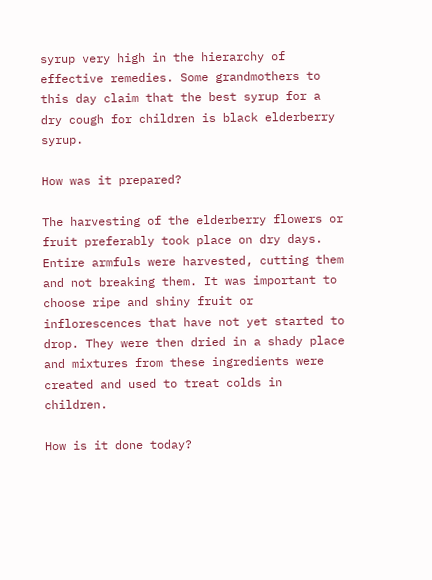syrup very high in the hierarchy of effective remedies. Some grandmothers to this day claim that the best syrup for a dry cough for children is black elderberry syrup.

How was it prepared?

The harvesting of the elderberry flowers or fruit preferably took place on dry days. Entire armfuls were harvested, cutting them and not breaking them. It was important to choose ripe and shiny fruit or inflorescences that have not yet started to drop. They were then dried in a shady place and mixtures from these ingredients were created and used to treat colds in children.

How is it done today?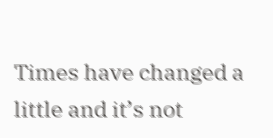Times have changed a little and it’s not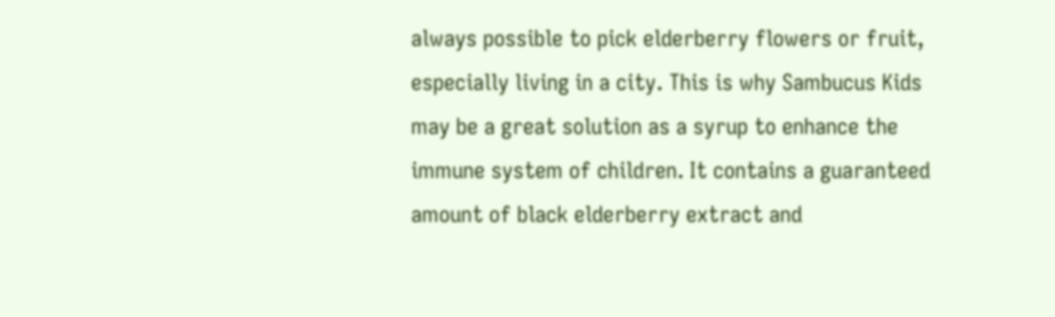always possible to pick elderberry flowers or fruit, especially living in a city. This is why Sambucus Kids may be a great solution as a syrup to enhance the immune system of children. It contains a guaranteed amount of black elderberry extract and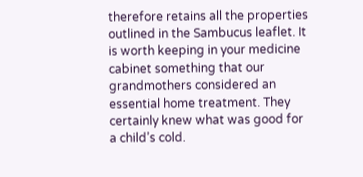therefore retains all the properties outlined in the Sambucus leaflet. It is worth keeping in your medicine cabinet something that our grandmothers considered an essential home treatment. They certainly knew what was good for a child’s cold.